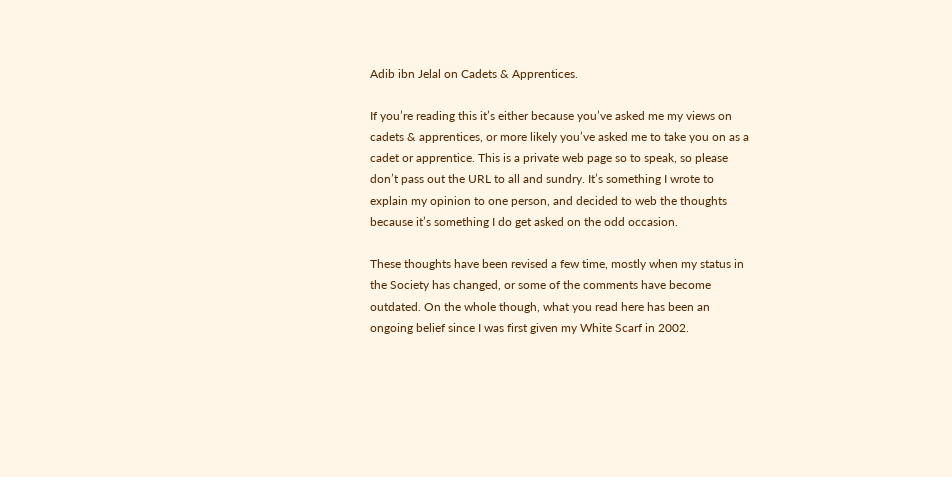Adib ibn Jelal on Cadets & Apprentices.

If you’re reading this it’s either because you’ve asked me my views on cadets & apprentices, or more likely you’ve asked me to take you on as a cadet or apprentice. This is a private web page so to speak, so please don’t pass out the URL to all and sundry. It’s something I wrote to explain my opinion to one person, and decided to web the thoughts because it’s something I do get asked on the odd occasion.

These thoughts have been revised a few time, mostly when my status in the Society has changed, or some of the comments have become outdated. On the whole though, what you read here has been an ongoing belief since I was first given my White Scarf in 2002.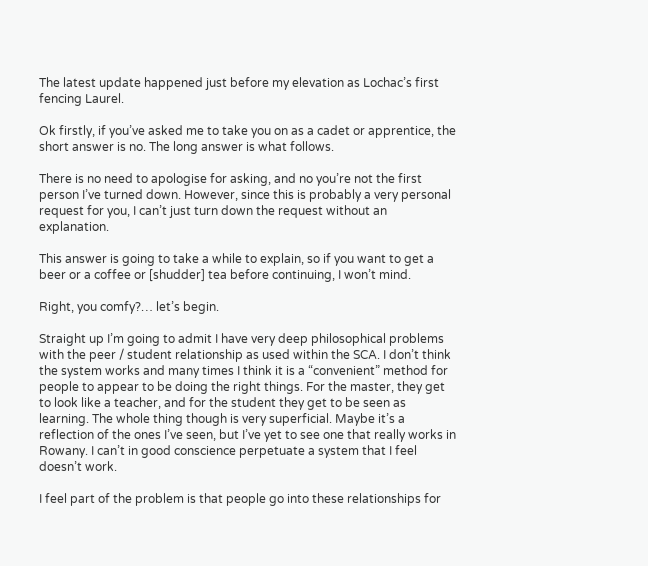The latest update happened just before my elevation as Lochac’s first fencing Laurel.

Ok firstly, if you’ve asked me to take you on as a cadet or apprentice, the short answer is no. The long answer is what follows.

There is no need to apologise for asking, and no you’re not the first person I’ve turned down. However, since this is probably a very personal request for you, I can’t just turn down the request without an explanation.

This answer is going to take a while to explain, so if you want to get a beer or a coffee or [shudder] tea before continuing, I won’t mind.

Right, you comfy?… let’s begin.

Straight up I’m going to admit I have very deep philosophical problems with the peer / student relationship as used within the SCA. I don’t think the system works and many times I think it is a “convenient” method for people to appear to be doing the right things. For the master, they get to look like a teacher, and for the student they get to be seen as learning. The whole thing though is very superficial. Maybe it’s a reflection of the ones I’ve seen, but I’ve yet to see one that really works in Rowany. I can’t in good conscience perpetuate a system that I feel doesn’t work.

I feel part of the problem is that people go into these relationships for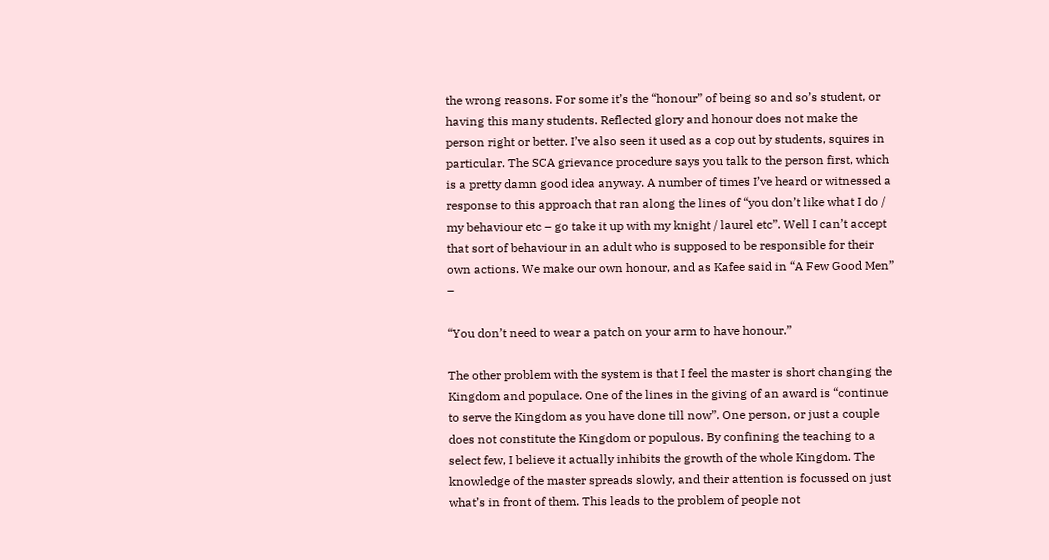the wrong reasons. For some it’s the “honour” of being so and so’s student, or having this many students. Reflected glory and honour does not make the person right or better. I’ve also seen it used as a cop out by students, squires in particular. The SCA grievance procedure says you talk to the person first, which is a pretty damn good idea anyway. A number of times I’ve heard or witnessed a response to this approach that ran along the lines of “you don’t like what I do / my behaviour etc – go take it up with my knight / laurel etc”. Well I can’t accept that sort of behaviour in an adult who is supposed to be responsible for their own actions. We make our own honour, and as Kafee said in “A Few Good Men” –

“You don’t need to wear a patch on your arm to have honour.”

The other problem with the system is that I feel the master is short changing the Kingdom and populace. One of the lines in the giving of an award is “continue to serve the Kingdom as you have done till now”. One person, or just a couple does not constitute the Kingdom or populous. By confining the teaching to a select few, I believe it actually inhibits the growth of the whole Kingdom. The knowledge of the master spreads slowly, and their attention is focussed on just what’s in front of them. This leads to the problem of people not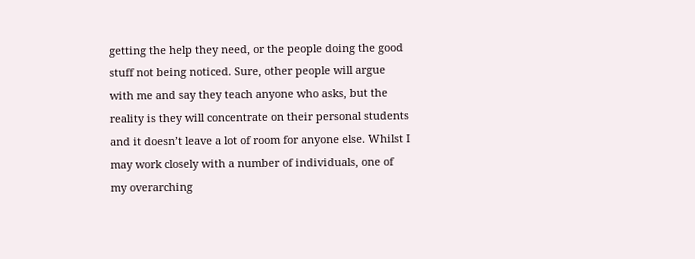getting the help they need, or the people doing the good stuff not being noticed. Sure, other people will argue with me and say they teach anyone who asks, but the reality is they will concentrate on their personal students and it doesn’t leave a lot of room for anyone else. Whilst I may work closely with a number of individuals, one of my overarching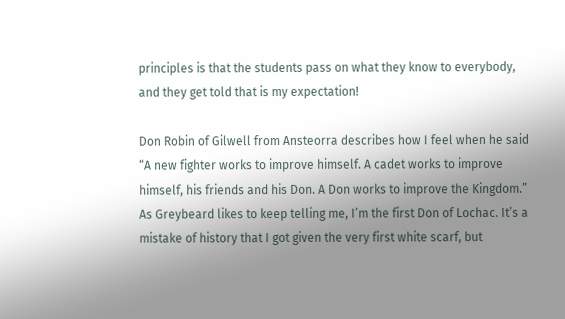principles is that the students pass on what they know to everybody, and they get told that is my expectation!

Don Robin of Gilwell from Ansteorra describes how I feel when he said “A new fighter works to improve himself. A cadet works to improve himself, his friends and his Don. A Don works to improve the Kingdom.” As Greybeard likes to keep telling me, I’m the first Don of Lochac. It’s a mistake of history that I got given the very first white scarf, but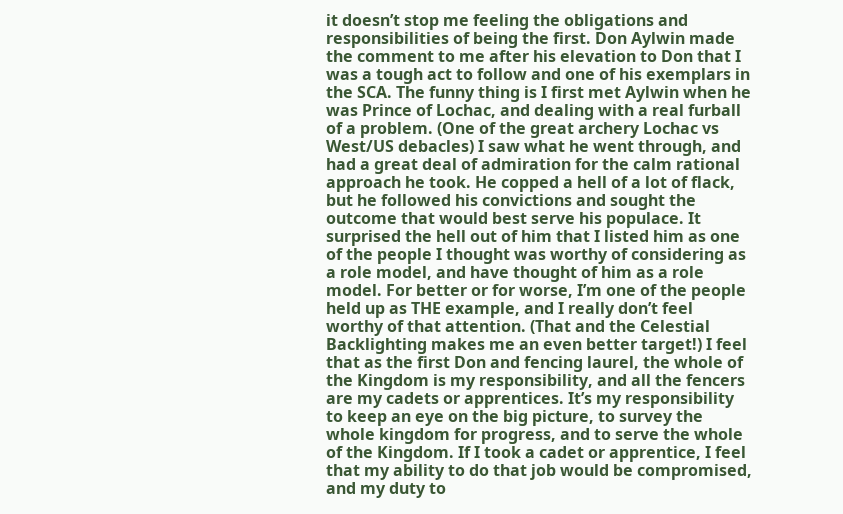it doesn’t stop me feeling the obligations and responsibilities of being the first. Don Aylwin made the comment to me after his elevation to Don that I was a tough act to follow and one of his exemplars in the SCA. The funny thing is I first met Aylwin when he was Prince of Lochac, and dealing with a real furball of a problem. (One of the great archery Lochac vs West/US debacles) I saw what he went through, and had a great deal of admiration for the calm rational approach he took. He copped a hell of a lot of flack, but he followed his convictions and sought the outcome that would best serve his populace. It surprised the hell out of him that I listed him as one of the people I thought was worthy of considering as a role model, and have thought of him as a role model. For better or for worse, I’m one of the people held up as THE example, and I really don’t feel worthy of that attention. (That and the Celestial Backlighting makes me an even better target!) I feel that as the first Don and fencing laurel, the whole of the Kingdom is my responsibility, and all the fencers are my cadets or apprentices. It’s my responsibility to keep an eye on the big picture, to survey the whole kingdom for progress, and to serve the whole of the Kingdom. If I took a cadet or apprentice, I feel that my ability to do that job would be compromised, and my duty to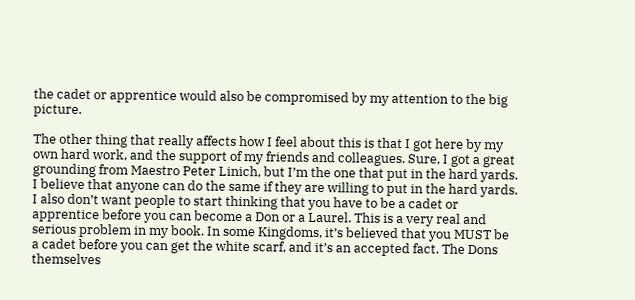the cadet or apprentice would also be compromised by my attention to the big picture.

The other thing that really affects how I feel about this is that I got here by my own hard work, and the support of my friends and colleagues. Sure, I got a great grounding from Maestro Peter Linich, but I’m the one that put in the hard yards. I believe that anyone can do the same if they are willing to put in the hard yards. I also don’t want people to start thinking that you have to be a cadet or apprentice before you can become a Don or a Laurel. This is a very real and serious problem in my book. In some Kingdoms, it’s believed that you MUST be a cadet before you can get the white scarf, and it’s an accepted fact. The Dons themselves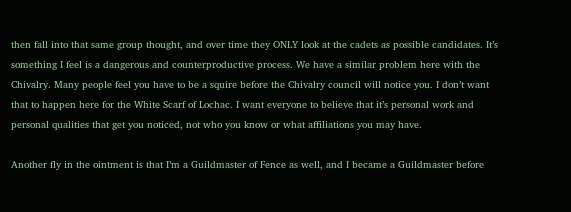then fall into that same group thought, and over time they ONLY look at the cadets as possible candidates. It’s something I feel is a dangerous and counterproductive process. We have a similar problem here with the Chivalry. Many people feel you have to be a squire before the Chivalry council will notice you. I don’t want that to happen here for the White Scarf of Lochac. I want everyone to believe that it’s personal work and personal qualities that get you noticed, not who you know or what affiliations you may have.

Another fly in the ointment is that I’m a Guildmaster of Fence as well, and I became a Guildmaster before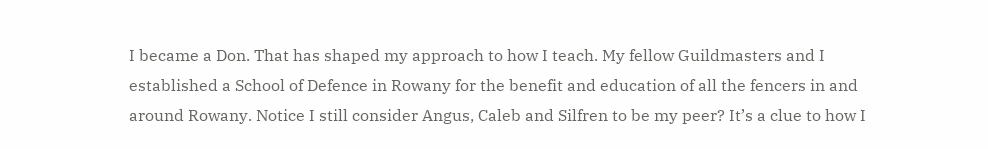I became a Don. That has shaped my approach to how I teach. My fellow Guildmasters and I established a School of Defence in Rowany for the benefit and education of all the fencers in and around Rowany. Notice I still consider Angus, Caleb and Silfren to be my peer? It’s a clue to how I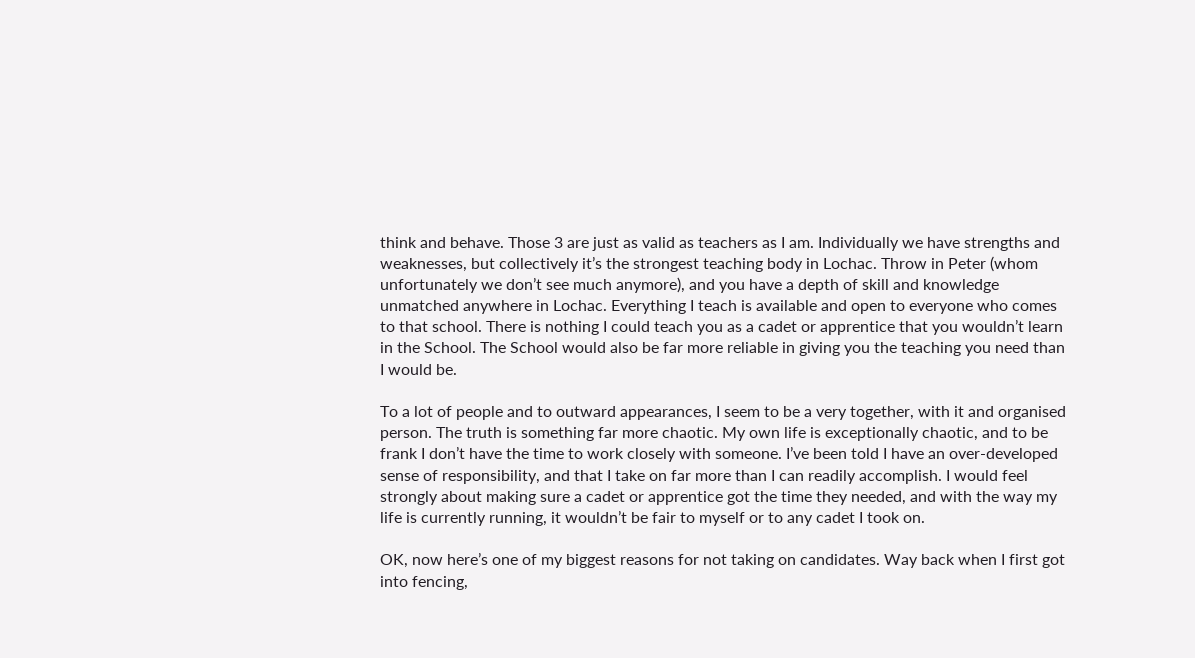think and behave. Those 3 are just as valid as teachers as I am. Individually we have strengths and weaknesses, but collectively it’s the strongest teaching body in Lochac. Throw in Peter (whom unfortunately we don’t see much anymore), and you have a depth of skill and knowledge unmatched anywhere in Lochac. Everything I teach is available and open to everyone who comes to that school. There is nothing I could teach you as a cadet or apprentice that you wouldn’t learn in the School. The School would also be far more reliable in giving you the teaching you need than I would be.

To a lot of people and to outward appearances, I seem to be a very together, with it and organised person. The truth is something far more chaotic. My own life is exceptionally chaotic, and to be frank I don’t have the time to work closely with someone. I’ve been told I have an over-developed sense of responsibility, and that I take on far more than I can readily accomplish. I would feel strongly about making sure a cadet or apprentice got the time they needed, and with the way my life is currently running, it wouldn’t be fair to myself or to any cadet I took on.

OK, now here’s one of my biggest reasons for not taking on candidates. Way back when I first got into fencing,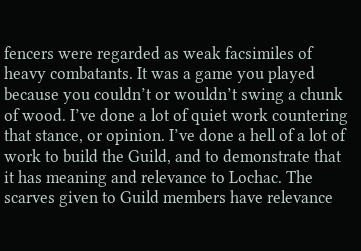fencers were regarded as weak facsimiles of heavy combatants. It was a game you played because you couldn’t or wouldn’t swing a chunk of wood. I’ve done a lot of quiet work countering that stance, or opinion. I’ve done a hell of a lot of work to build the Guild, and to demonstrate that it has meaning and relevance to Lochac. The scarves given to Guild members have relevance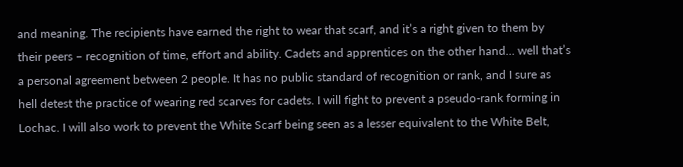and meaning. The recipients have earned the right to wear that scarf, and it’s a right given to them by their peers – recognition of time, effort and ability. Cadets and apprentices on the other hand… well that’s a personal agreement between 2 people. It has no public standard of recognition or rank, and I sure as hell detest the practice of wearing red scarves for cadets. I will fight to prevent a pseudo-rank forming in Lochac. I will also work to prevent the White Scarf being seen as a lesser equivalent to the White Belt,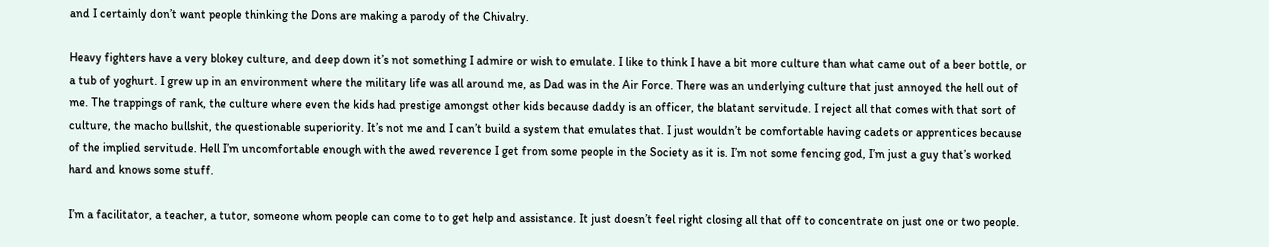and I certainly don’t want people thinking the Dons are making a parody of the Chivalry.

Heavy fighters have a very blokey culture, and deep down it’s not something I admire or wish to emulate. I like to think I have a bit more culture than what came out of a beer bottle, or a tub of yoghurt. I grew up in an environment where the military life was all around me, as Dad was in the Air Force. There was an underlying culture that just annoyed the hell out of me. The trappings of rank, the culture where even the kids had prestige amongst other kids because daddy is an officer, the blatant servitude. I reject all that comes with that sort of culture, the macho bullshit, the questionable superiority. It’s not me and I can’t build a system that emulates that. I just wouldn’t be comfortable having cadets or apprentices because of the implied servitude. Hell I’m uncomfortable enough with the awed reverence I get from some people in the Society as it is. I’m not some fencing god, I’m just a guy that’s worked hard and knows some stuff.

I’m a facilitator, a teacher, a tutor, someone whom people can come to to get help and assistance. It just doesn’t feel right closing all that off to concentrate on just one or two people.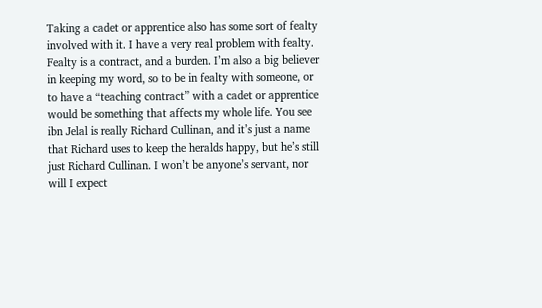Taking a cadet or apprentice also has some sort of fealty involved with it. I have a very real problem with fealty. Fealty is a contract, and a burden. I’m also a big believer in keeping my word, so to be in fealty with someone, or to have a “teaching contract” with a cadet or apprentice would be something that affects my whole life. You see ibn Jelal is really Richard Cullinan, and it’s just a name that Richard uses to keep the heralds happy, but he’s still just Richard Cullinan. I won’t be anyone’s servant, nor will I expect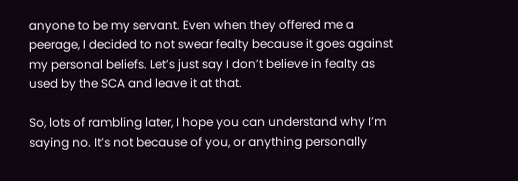anyone to be my servant. Even when they offered me a peerage, I decided to not swear fealty because it goes against my personal beliefs. Let’s just say I don’t believe in fealty as used by the SCA and leave it at that.

So, lots of rambling later, I hope you can understand why I’m saying no. It’s not because of you, or anything personally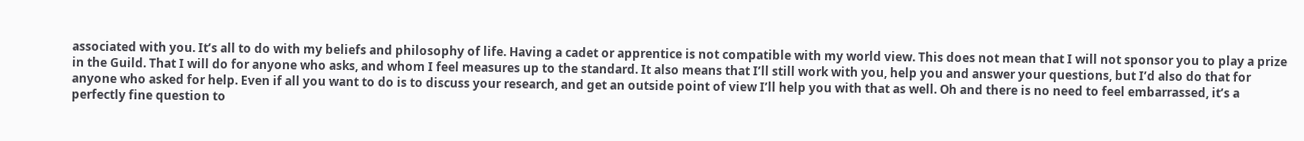associated with you. It’s all to do with my beliefs and philosophy of life. Having a cadet or apprentice is not compatible with my world view. This does not mean that I will not sponsor you to play a prize in the Guild. That I will do for anyone who asks, and whom I feel measures up to the standard. It also means that I’ll still work with you, help you and answer your questions, but I’d also do that for anyone who asked for help. Even if all you want to do is to discuss your research, and get an outside point of view I’ll help you with that as well. Oh and there is no need to feel embarrassed, it’s a perfectly fine question to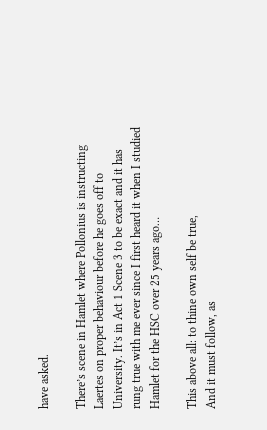have asked.

There’s scene in Hamlet where Pollonius is instructing Laertes on proper behaviour before he goes off to University. It’s in Act 1 Scene 3 to be exact and it has rung true with me ever since I first heard it when I studied Hamlet for the HSC over 25 years ago…

This above all: to thine own self be true,
And it must follow, as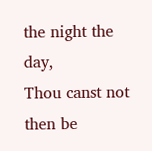the night the day,
Thou canst not then be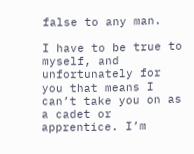false to any man.

I have to be true to myself, and unfortunately for you that means I can’t take you on as a cadet or apprentice. I’m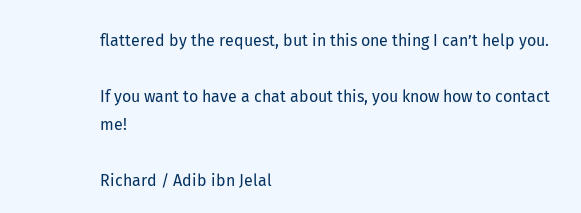flattered by the request, but in this one thing I can’t help you.

If you want to have a chat about this, you know how to contact me!

Richard / Adib ibn Jelal